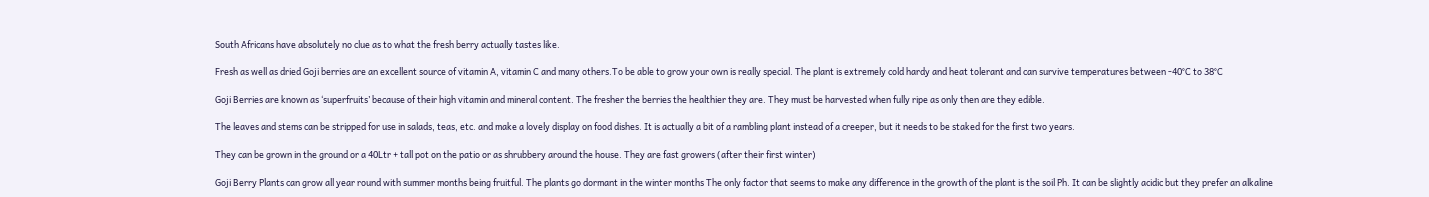South Africans have absolutely no clue as to what the fresh berry actually tastes like.

Fresh as well as dried Goji berries are an excellent source of vitamin A, vitamin C and many others.To be able to grow your own is really special. The plant is extremely cold hardy and heat tolerant and can survive temperatures between -40°C to 38°C

Goji Berries are known as ‘superfruits’ because of their high vitamin and mineral content. The fresher the berries the healthier they are. They must be harvested when fully ripe as only then are they edible.

The leaves and stems can be stripped for use in salads, teas, etc. and make a lovely display on food dishes. It is actually a bit of a rambling plant instead of a creeper, but it needs to be staked for the first two years.

They can be grown in the ground or a 40Ltr + tall pot on the patio or as shrubbery around the house. They are fast growers (after their first winter)

Goji Berry Plants can grow all year round with summer months being fruitful. The plants go dormant in the winter months The only factor that seems to make any difference in the growth of the plant is the soil Ph. It can be slightly acidic but they prefer an alkaline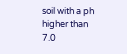soil with a ph higher than 7.0